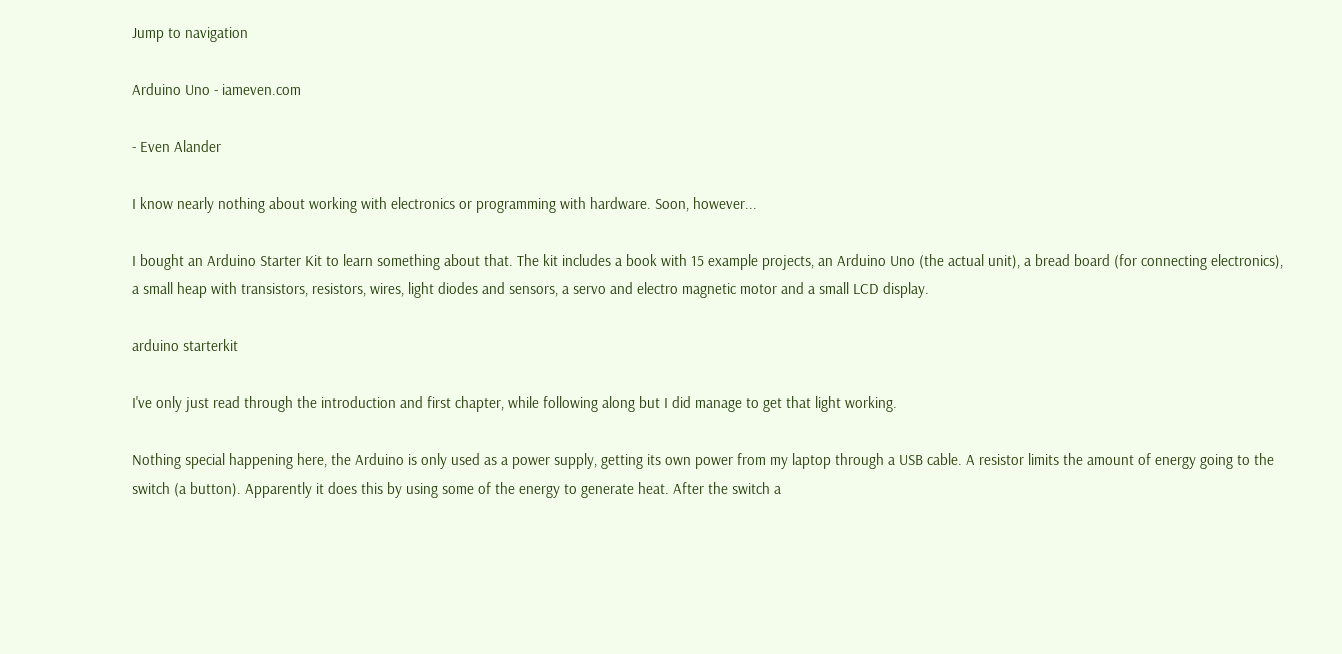Jump to navigation

Arduino Uno - iameven.com

- Even Alander

I know nearly nothing about working with electronics or programming with hardware. Soon, however...

I bought an Arduino Starter Kit to learn something about that. The kit includes a book with 15 example projects, an Arduino Uno (the actual unit), a bread board (for connecting electronics), a small heap with transistors, resistors, wires, light diodes and sensors, a servo and electro magnetic motor and a small LCD display.

arduino starterkit

I've only just read through the introduction and first chapter, while following along but I did manage to get that light working.

Nothing special happening here, the Arduino is only used as a power supply, getting its own power from my laptop through a USB cable. A resistor limits the amount of energy going to the switch (a button). Apparently it does this by using some of the energy to generate heat. After the switch a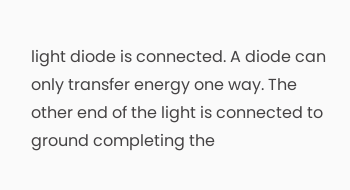light diode is connected. A diode can only transfer energy one way. The other end of the light is connected to ground completing the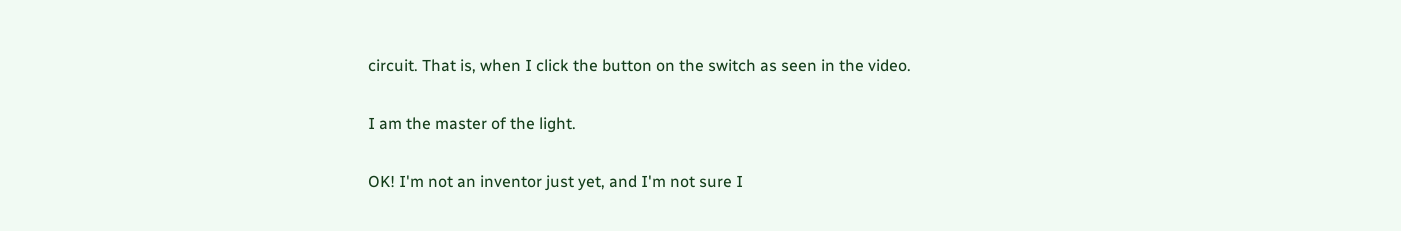circuit. That is, when I click the button on the switch as seen in the video.

I am the master of the light.

OK! I'm not an inventor just yet, and I'm not sure I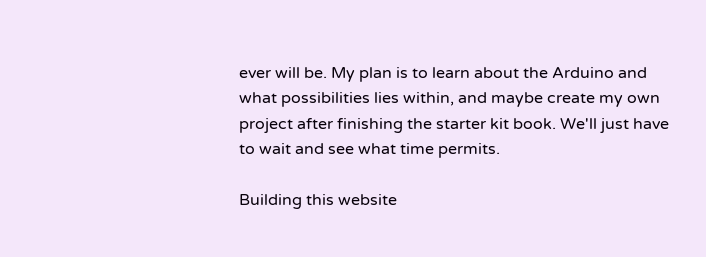ever will be. My plan is to learn about the Arduino and what possibilities lies within, and maybe create my own project after finishing the starter kit book. We'll just have to wait and see what time permits.

Building this website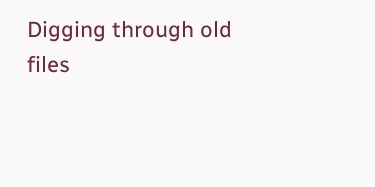Digging through old files